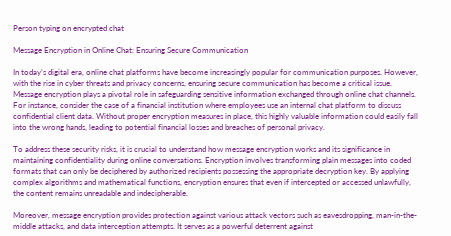Person typing on encrypted chat

Message Encryption in Online Chat: Ensuring Secure Communication

In today’s digital era, online chat platforms have become increasingly popular for communication purposes. However, with the rise in cyber threats and privacy concerns, ensuring secure communication has become a critical issue. Message encryption plays a pivotal role in safeguarding sensitive information exchanged through online chat channels. For instance, consider the case of a financial institution where employees use an internal chat platform to discuss confidential client data. Without proper encryption measures in place, this highly valuable information could easily fall into the wrong hands, leading to potential financial losses and breaches of personal privacy.

To address these security risks, it is crucial to understand how message encryption works and its significance in maintaining confidentiality during online conversations. Encryption involves transforming plain messages into coded formats that can only be deciphered by authorized recipients possessing the appropriate decryption key. By applying complex algorithms and mathematical functions, encryption ensures that even if intercepted or accessed unlawfully, the content remains unreadable and indecipherable.

Moreover, message encryption provides protection against various attack vectors such as eavesdropping, man-in-the-middle attacks, and data interception attempts. It serves as a powerful deterrent against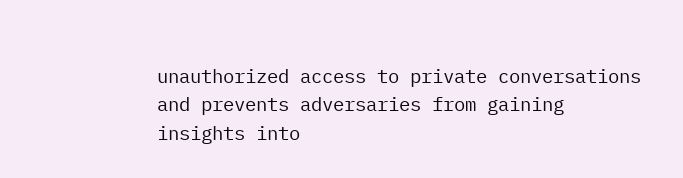unauthorized access to private conversations and prevents adversaries from gaining insights into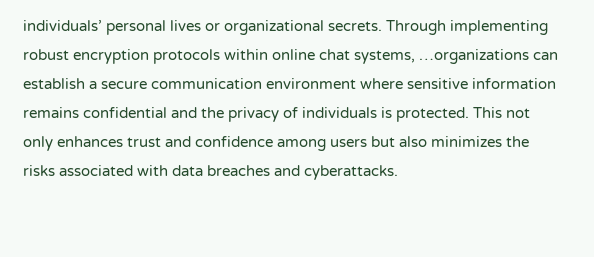individuals’ personal lives or organizational secrets. Through implementing robust encryption protocols within online chat systems, …organizations can establish a secure communication environment where sensitive information remains confidential and the privacy of individuals is protected. This not only enhances trust and confidence among users but also minimizes the risks associated with data breaches and cyberattacks.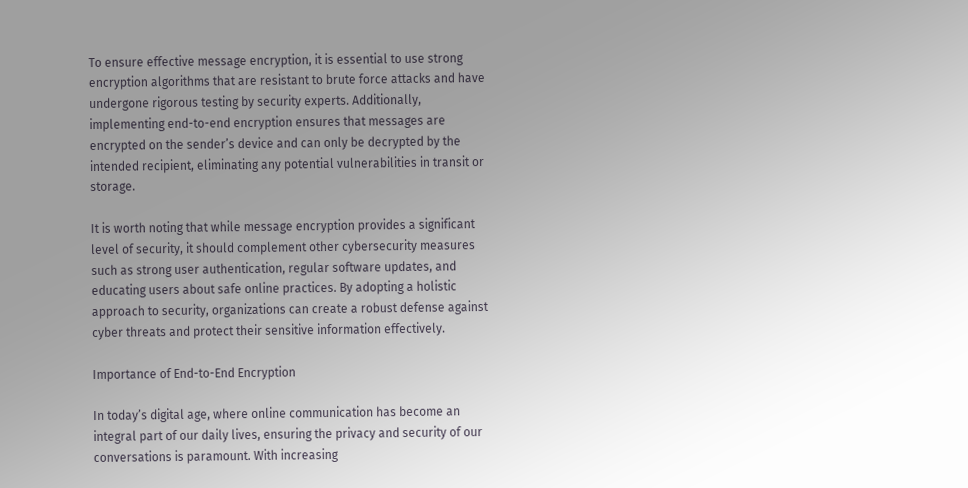To ensure effective message encryption, it is essential to use strong encryption algorithms that are resistant to brute force attacks and have undergone rigorous testing by security experts. Additionally, implementing end-to-end encryption ensures that messages are encrypted on the sender’s device and can only be decrypted by the intended recipient, eliminating any potential vulnerabilities in transit or storage.

It is worth noting that while message encryption provides a significant level of security, it should complement other cybersecurity measures such as strong user authentication, regular software updates, and educating users about safe online practices. By adopting a holistic approach to security, organizations can create a robust defense against cyber threats and protect their sensitive information effectively.

Importance of End-to-End Encryption

In today’s digital age, where online communication has become an integral part of our daily lives, ensuring the privacy and security of our conversations is paramount. With increasing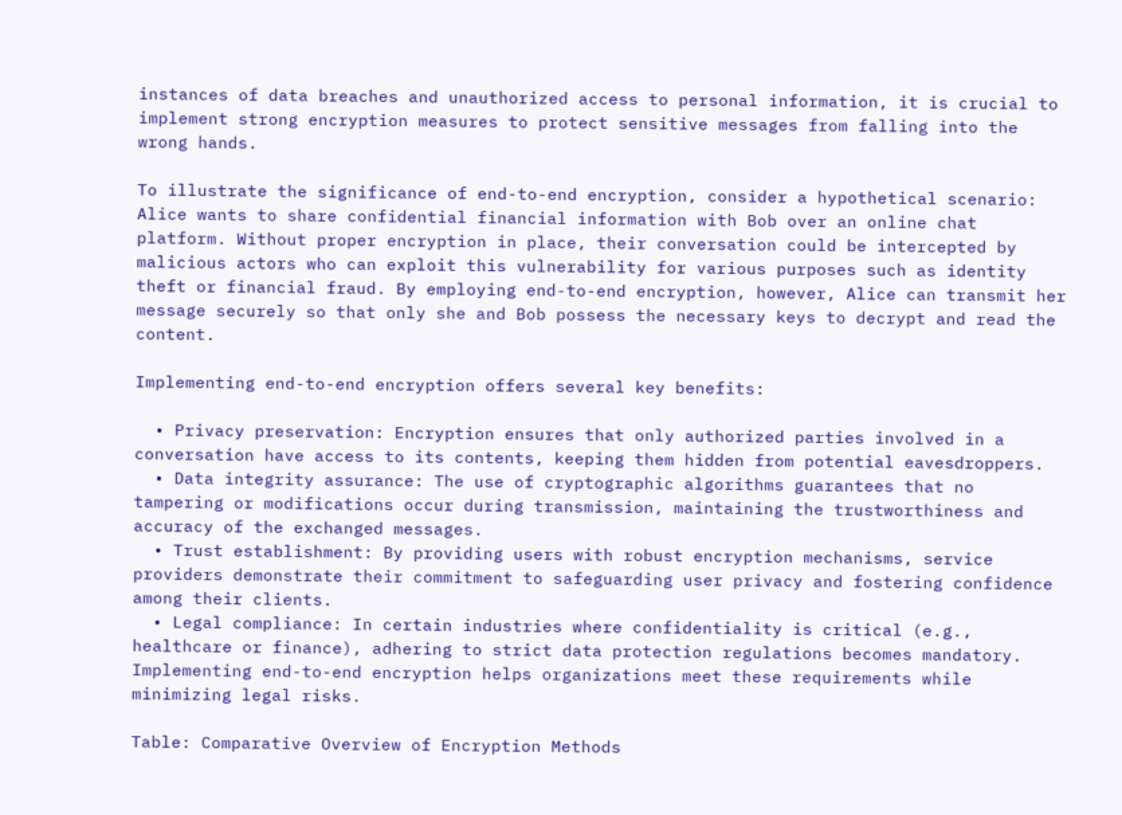instances of data breaches and unauthorized access to personal information, it is crucial to implement strong encryption measures to protect sensitive messages from falling into the wrong hands.

To illustrate the significance of end-to-end encryption, consider a hypothetical scenario: Alice wants to share confidential financial information with Bob over an online chat platform. Without proper encryption in place, their conversation could be intercepted by malicious actors who can exploit this vulnerability for various purposes such as identity theft or financial fraud. By employing end-to-end encryption, however, Alice can transmit her message securely so that only she and Bob possess the necessary keys to decrypt and read the content.

Implementing end-to-end encryption offers several key benefits:

  • Privacy preservation: Encryption ensures that only authorized parties involved in a conversation have access to its contents, keeping them hidden from potential eavesdroppers.
  • Data integrity assurance: The use of cryptographic algorithms guarantees that no tampering or modifications occur during transmission, maintaining the trustworthiness and accuracy of the exchanged messages.
  • Trust establishment: By providing users with robust encryption mechanisms, service providers demonstrate their commitment to safeguarding user privacy and fostering confidence among their clients.
  • Legal compliance: In certain industries where confidentiality is critical (e.g., healthcare or finance), adhering to strict data protection regulations becomes mandatory. Implementing end-to-end encryption helps organizations meet these requirements while minimizing legal risks.

Table: Comparative Overview of Encryption Methods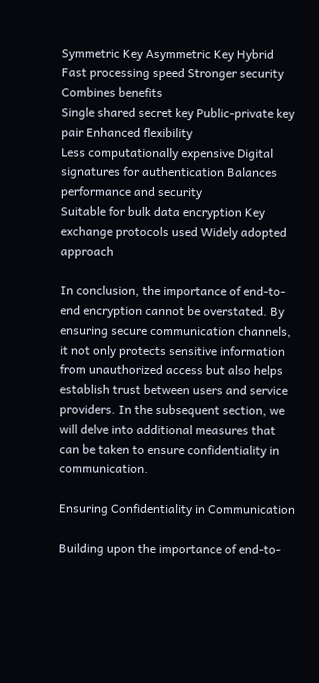Symmetric Key Asymmetric Key Hybrid
Fast processing speed Stronger security Combines benefits
Single shared secret key Public-private key pair Enhanced flexibility
Less computationally expensive Digital signatures for authentication Balances performance and security
Suitable for bulk data encryption Key exchange protocols used Widely adopted approach

In conclusion, the importance of end-to-end encryption cannot be overstated. By ensuring secure communication channels, it not only protects sensitive information from unauthorized access but also helps establish trust between users and service providers. In the subsequent section, we will delve into additional measures that can be taken to ensure confidentiality in communication.

Ensuring Confidentiality in Communication

Building upon the importance of end-to-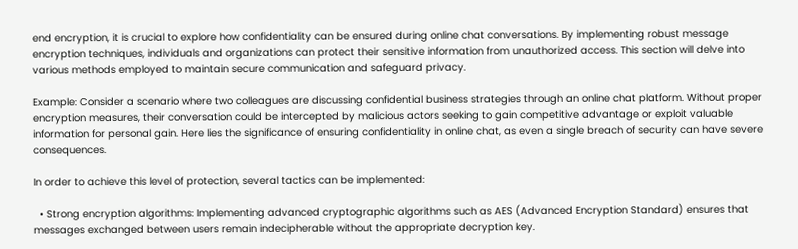end encryption, it is crucial to explore how confidentiality can be ensured during online chat conversations. By implementing robust message encryption techniques, individuals and organizations can protect their sensitive information from unauthorized access. This section will delve into various methods employed to maintain secure communication and safeguard privacy.

Example: Consider a scenario where two colleagues are discussing confidential business strategies through an online chat platform. Without proper encryption measures, their conversation could be intercepted by malicious actors seeking to gain competitive advantage or exploit valuable information for personal gain. Here lies the significance of ensuring confidentiality in online chat, as even a single breach of security can have severe consequences.

In order to achieve this level of protection, several tactics can be implemented:

  • Strong encryption algorithms: Implementing advanced cryptographic algorithms such as AES (Advanced Encryption Standard) ensures that messages exchanged between users remain indecipherable without the appropriate decryption key.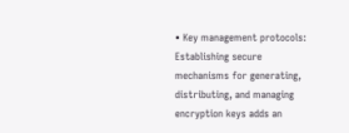• Key management protocols: Establishing secure mechanisms for generating, distributing, and managing encryption keys adds an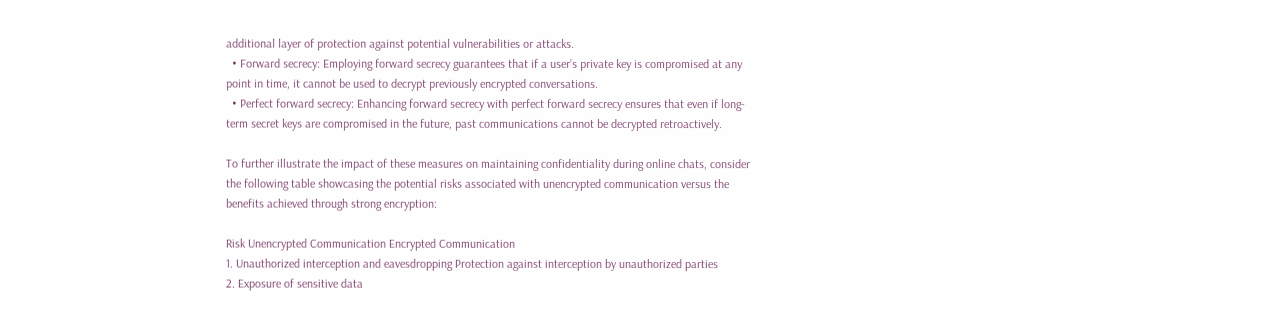additional layer of protection against potential vulnerabilities or attacks.
  • Forward secrecy: Employing forward secrecy guarantees that if a user’s private key is compromised at any point in time, it cannot be used to decrypt previously encrypted conversations.
  • Perfect forward secrecy: Enhancing forward secrecy with perfect forward secrecy ensures that even if long-term secret keys are compromised in the future, past communications cannot be decrypted retroactively.

To further illustrate the impact of these measures on maintaining confidentiality during online chats, consider the following table showcasing the potential risks associated with unencrypted communication versus the benefits achieved through strong encryption:

Risk Unencrypted Communication Encrypted Communication
1. Unauthorized interception and eavesdropping Protection against interception by unauthorized parties
2. Exposure of sensitive data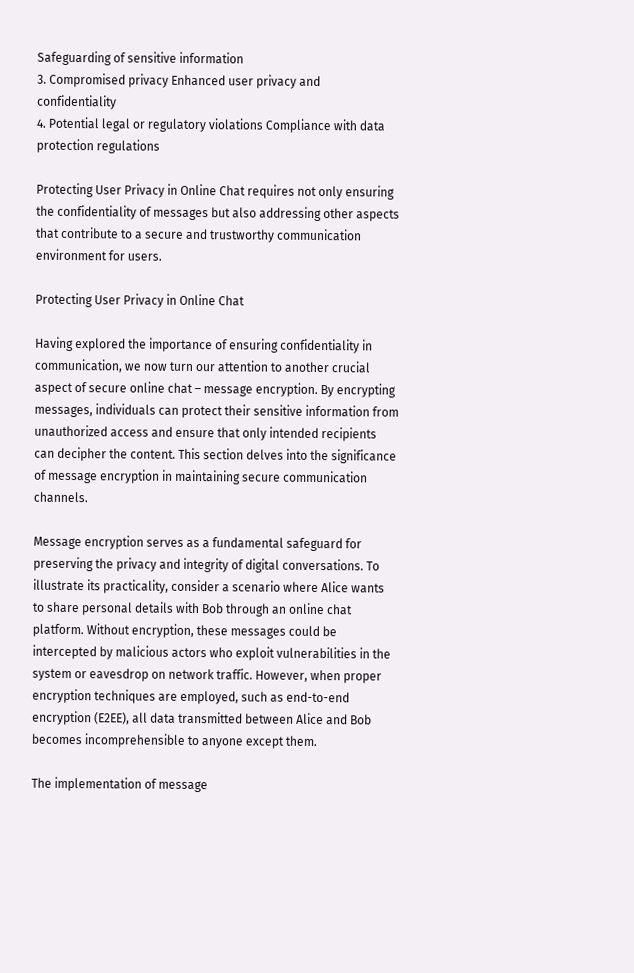Safeguarding of sensitive information
3. Compromised privacy Enhanced user privacy and confidentiality
4. Potential legal or regulatory violations Compliance with data protection regulations

Protecting User Privacy in Online Chat requires not only ensuring the confidentiality of messages but also addressing other aspects that contribute to a secure and trustworthy communication environment for users.

Protecting User Privacy in Online Chat

Having explored the importance of ensuring confidentiality in communication, we now turn our attention to another crucial aspect of secure online chat – message encryption. By encrypting messages, individuals can protect their sensitive information from unauthorized access and ensure that only intended recipients can decipher the content. This section delves into the significance of message encryption in maintaining secure communication channels.

Message encryption serves as a fundamental safeguard for preserving the privacy and integrity of digital conversations. To illustrate its practicality, consider a scenario where Alice wants to share personal details with Bob through an online chat platform. Without encryption, these messages could be intercepted by malicious actors who exploit vulnerabilities in the system or eavesdrop on network traffic. However, when proper encryption techniques are employed, such as end-to-end encryption (E2EE), all data transmitted between Alice and Bob becomes incomprehensible to anyone except them.

The implementation of message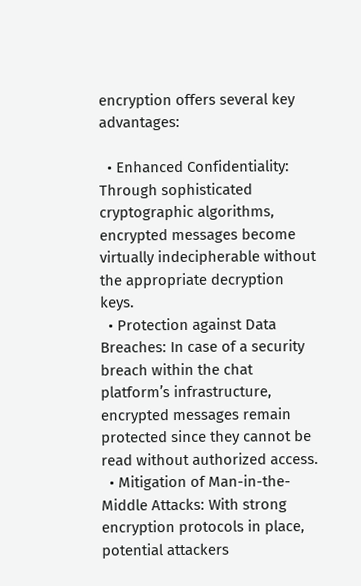encryption offers several key advantages:

  • Enhanced Confidentiality: Through sophisticated cryptographic algorithms, encrypted messages become virtually indecipherable without the appropriate decryption keys.
  • Protection against Data Breaches: In case of a security breach within the chat platform’s infrastructure, encrypted messages remain protected since they cannot be read without authorized access.
  • Mitigation of Man-in-the-Middle Attacks: With strong encryption protocols in place, potential attackers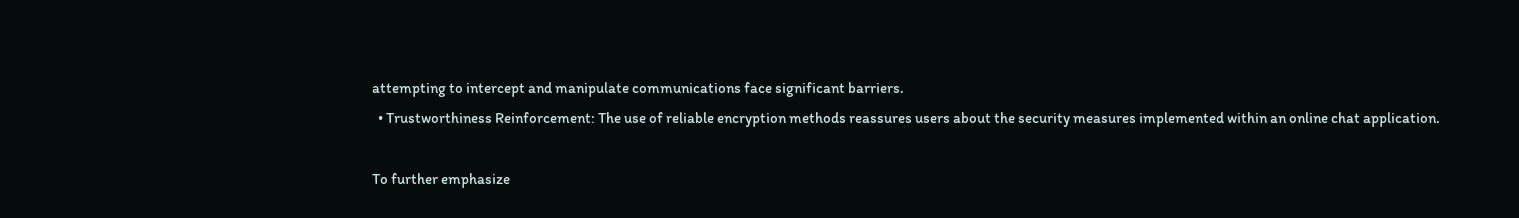attempting to intercept and manipulate communications face significant barriers.
  • Trustworthiness Reinforcement: The use of reliable encryption methods reassures users about the security measures implemented within an online chat application.

To further emphasize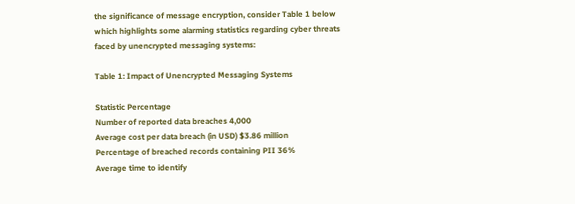the significance of message encryption, consider Table 1 below which highlights some alarming statistics regarding cyber threats faced by unencrypted messaging systems:

Table 1: Impact of Unencrypted Messaging Systems

Statistic Percentage
Number of reported data breaches 4,000
Average cost per data breach (in USD) $3.86 million
Percentage of breached records containing PII 36%
Average time to identify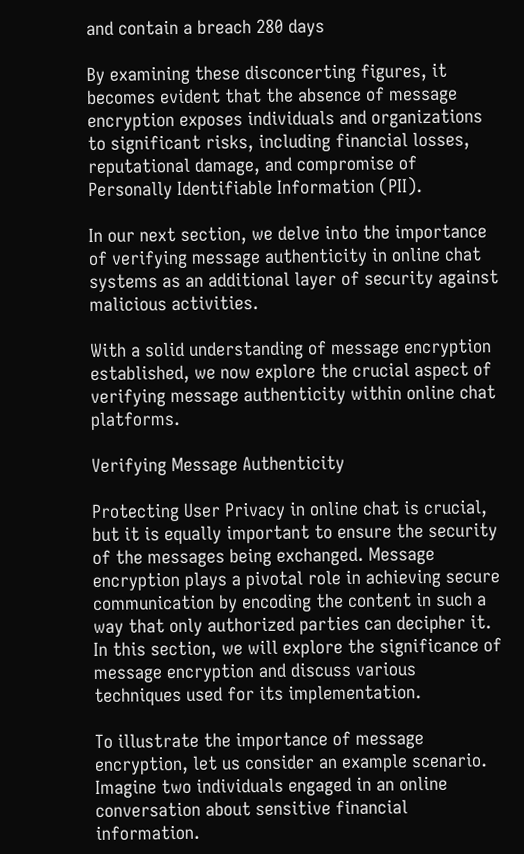and contain a breach 280 days

By examining these disconcerting figures, it becomes evident that the absence of message encryption exposes individuals and organizations to significant risks, including financial losses, reputational damage, and compromise of Personally Identifiable Information (PII).

In our next section, we delve into the importance of verifying message authenticity in online chat systems as an additional layer of security against malicious activities.

With a solid understanding of message encryption established, we now explore the crucial aspect of verifying message authenticity within online chat platforms.

Verifying Message Authenticity

Protecting User Privacy in online chat is crucial, but it is equally important to ensure the security of the messages being exchanged. Message encryption plays a pivotal role in achieving secure communication by encoding the content in such a way that only authorized parties can decipher it. In this section, we will explore the significance of message encryption and discuss various techniques used for its implementation.

To illustrate the importance of message encryption, let us consider an example scenario. Imagine two individuals engaged in an online conversation about sensitive financial information.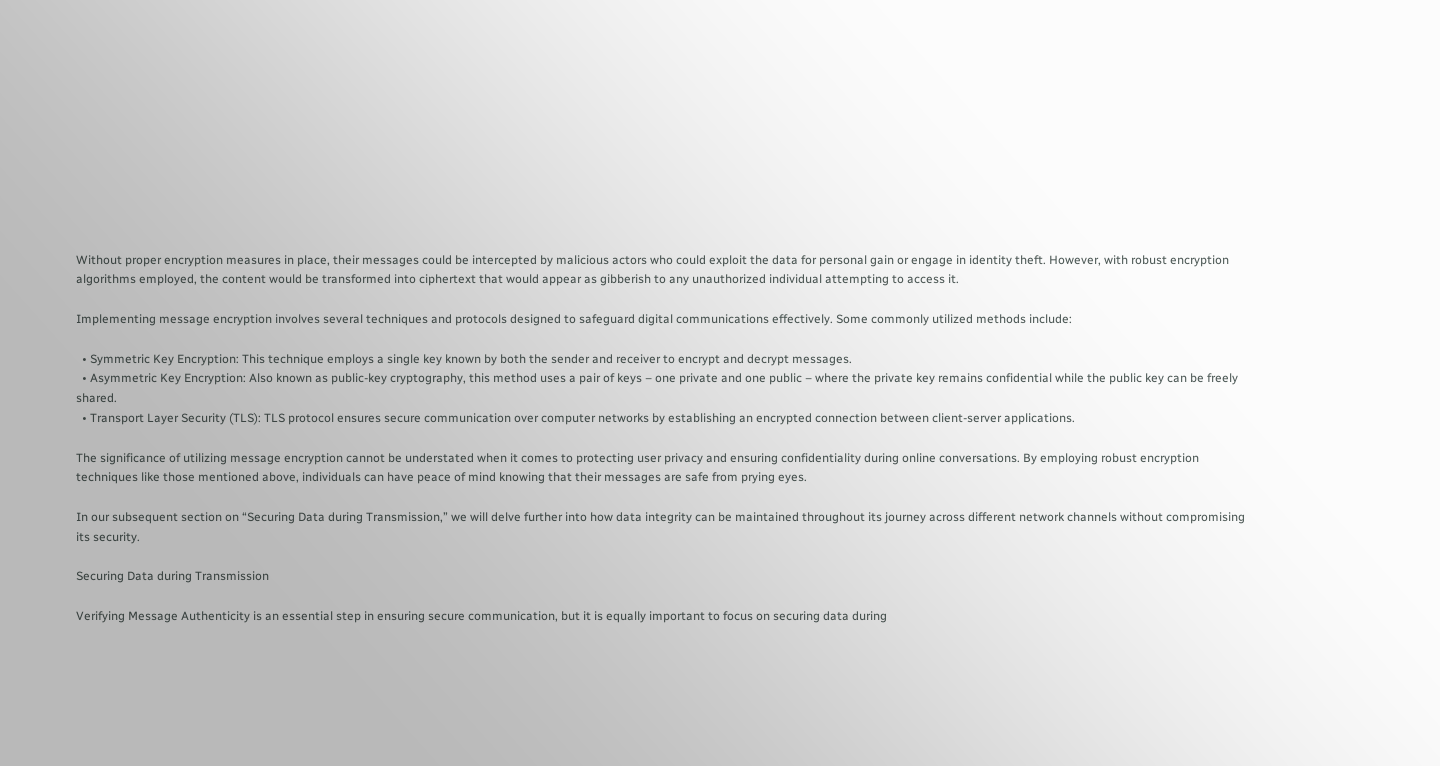Without proper encryption measures in place, their messages could be intercepted by malicious actors who could exploit the data for personal gain or engage in identity theft. However, with robust encryption algorithms employed, the content would be transformed into ciphertext that would appear as gibberish to any unauthorized individual attempting to access it.

Implementing message encryption involves several techniques and protocols designed to safeguard digital communications effectively. Some commonly utilized methods include:

  • Symmetric Key Encryption: This technique employs a single key known by both the sender and receiver to encrypt and decrypt messages.
  • Asymmetric Key Encryption: Also known as public-key cryptography, this method uses a pair of keys – one private and one public – where the private key remains confidential while the public key can be freely shared.
  • Transport Layer Security (TLS): TLS protocol ensures secure communication over computer networks by establishing an encrypted connection between client-server applications.

The significance of utilizing message encryption cannot be understated when it comes to protecting user privacy and ensuring confidentiality during online conversations. By employing robust encryption techniques like those mentioned above, individuals can have peace of mind knowing that their messages are safe from prying eyes.

In our subsequent section on “Securing Data during Transmission,” we will delve further into how data integrity can be maintained throughout its journey across different network channels without compromising its security.

Securing Data during Transmission

Verifying Message Authenticity is an essential step in ensuring secure communication, but it is equally important to focus on securing data during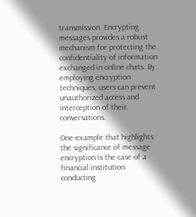transmission. Encrypting messages provides a robust mechanism for protecting the confidentiality of information exchanged in online chats. By employing encryption techniques, users can prevent unauthorized access and interception of their conversations.

One example that highlights the significance of message encryption is the case of a financial institution conducting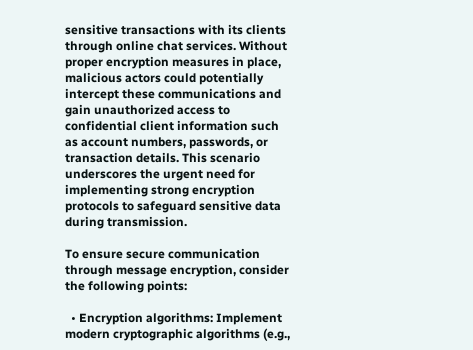sensitive transactions with its clients through online chat services. Without proper encryption measures in place, malicious actors could potentially intercept these communications and gain unauthorized access to confidential client information such as account numbers, passwords, or transaction details. This scenario underscores the urgent need for implementing strong encryption protocols to safeguard sensitive data during transmission.

To ensure secure communication through message encryption, consider the following points:

  • Encryption algorithms: Implement modern cryptographic algorithms (e.g.,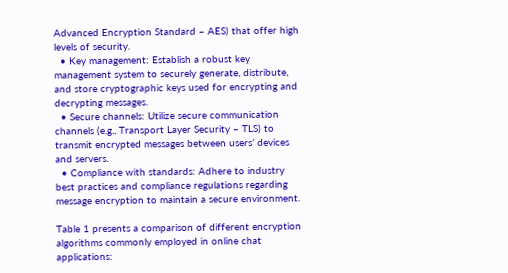Advanced Encryption Standard – AES) that offer high levels of security.
  • Key management: Establish a robust key management system to securely generate, distribute, and store cryptographic keys used for encrypting and decrypting messages.
  • Secure channels: Utilize secure communication channels (e.g., Transport Layer Security – TLS) to transmit encrypted messages between users’ devices and servers.
  • Compliance with standards: Adhere to industry best practices and compliance regulations regarding message encryption to maintain a secure environment.

Table 1 presents a comparison of different encryption algorithms commonly employed in online chat applications: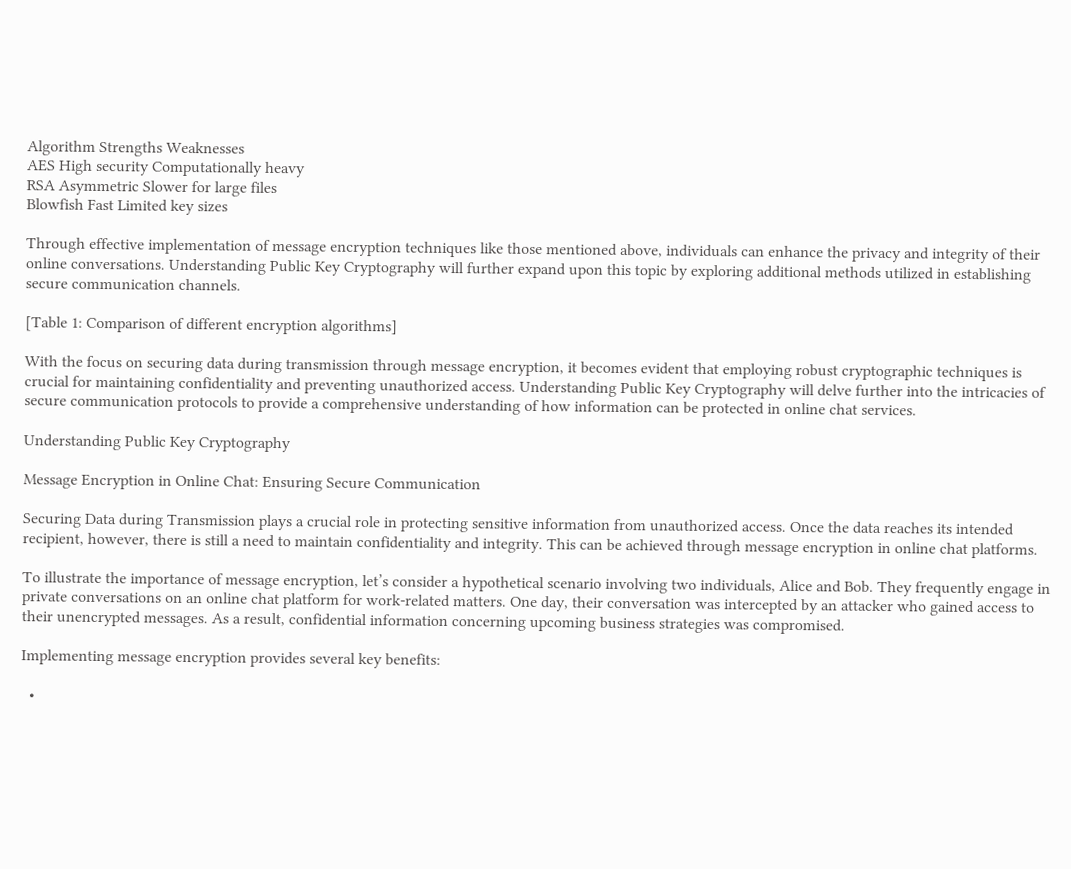Algorithm Strengths Weaknesses
AES High security Computationally heavy
RSA Asymmetric Slower for large files
Blowfish Fast Limited key sizes

Through effective implementation of message encryption techniques like those mentioned above, individuals can enhance the privacy and integrity of their online conversations. Understanding Public Key Cryptography will further expand upon this topic by exploring additional methods utilized in establishing secure communication channels.

[Table 1: Comparison of different encryption algorithms]

With the focus on securing data during transmission through message encryption, it becomes evident that employing robust cryptographic techniques is crucial for maintaining confidentiality and preventing unauthorized access. Understanding Public Key Cryptography will delve further into the intricacies of secure communication protocols to provide a comprehensive understanding of how information can be protected in online chat services.

Understanding Public Key Cryptography

Message Encryption in Online Chat: Ensuring Secure Communication

Securing Data during Transmission plays a crucial role in protecting sensitive information from unauthorized access. Once the data reaches its intended recipient, however, there is still a need to maintain confidentiality and integrity. This can be achieved through message encryption in online chat platforms.

To illustrate the importance of message encryption, let’s consider a hypothetical scenario involving two individuals, Alice and Bob. They frequently engage in private conversations on an online chat platform for work-related matters. One day, their conversation was intercepted by an attacker who gained access to their unencrypted messages. As a result, confidential information concerning upcoming business strategies was compromised.

Implementing message encryption provides several key benefits:

  •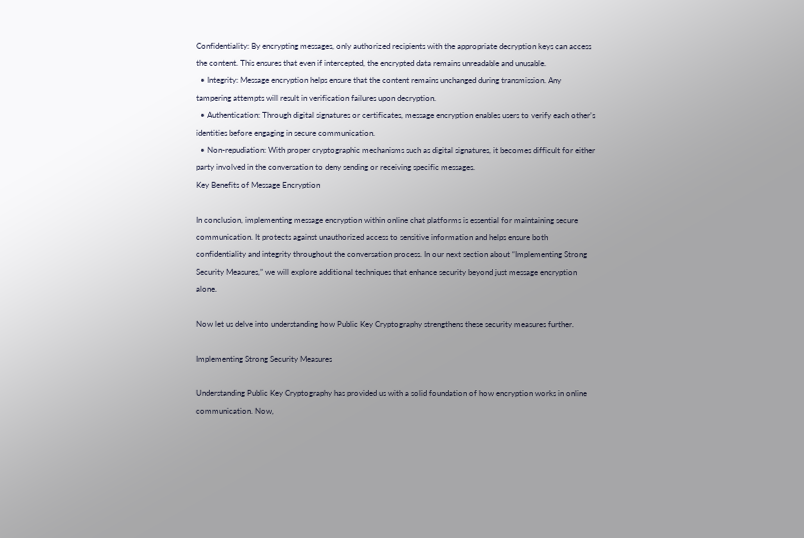Confidentiality: By encrypting messages, only authorized recipients with the appropriate decryption keys can access the content. This ensures that even if intercepted, the encrypted data remains unreadable and unusable.
  • Integrity: Message encryption helps ensure that the content remains unchanged during transmission. Any tampering attempts will result in verification failures upon decryption.
  • Authentication: Through digital signatures or certificates, message encryption enables users to verify each other’s identities before engaging in secure communication.
  • Non-repudiation: With proper cryptographic mechanisms such as digital signatures, it becomes difficult for either party involved in the conversation to deny sending or receiving specific messages.
Key Benefits of Message Encryption

In conclusion, implementing message encryption within online chat platforms is essential for maintaining secure communication. It protects against unauthorized access to sensitive information and helps ensure both confidentiality and integrity throughout the conversation process. In our next section about “Implementing Strong Security Measures,” we will explore additional techniques that enhance security beyond just message encryption alone.

Now let us delve into understanding how Public Key Cryptography strengthens these security measures further.

Implementing Strong Security Measures

Understanding Public Key Cryptography has provided us with a solid foundation of how encryption works in online communication. Now,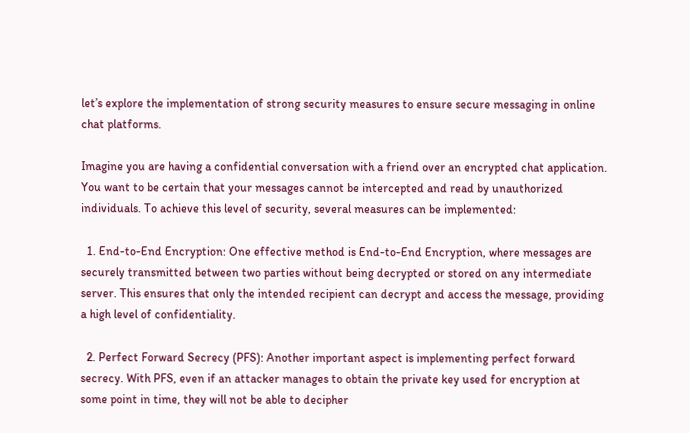let’s explore the implementation of strong security measures to ensure secure messaging in online chat platforms.

Imagine you are having a confidential conversation with a friend over an encrypted chat application. You want to be certain that your messages cannot be intercepted and read by unauthorized individuals. To achieve this level of security, several measures can be implemented:

  1. End-to-End Encryption: One effective method is End-to-End Encryption, where messages are securely transmitted between two parties without being decrypted or stored on any intermediate server. This ensures that only the intended recipient can decrypt and access the message, providing a high level of confidentiality.

  2. Perfect Forward Secrecy (PFS): Another important aspect is implementing perfect forward secrecy. With PFS, even if an attacker manages to obtain the private key used for encryption at some point in time, they will not be able to decipher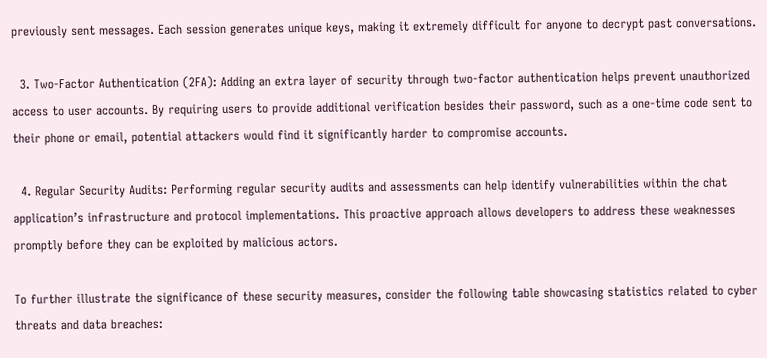previously sent messages. Each session generates unique keys, making it extremely difficult for anyone to decrypt past conversations.

  3. Two-Factor Authentication (2FA): Adding an extra layer of security through two-factor authentication helps prevent unauthorized access to user accounts. By requiring users to provide additional verification besides their password, such as a one-time code sent to their phone or email, potential attackers would find it significantly harder to compromise accounts.

  4. Regular Security Audits: Performing regular security audits and assessments can help identify vulnerabilities within the chat application’s infrastructure and protocol implementations. This proactive approach allows developers to address these weaknesses promptly before they can be exploited by malicious actors.

To further illustrate the significance of these security measures, consider the following table showcasing statistics related to cyber threats and data breaches: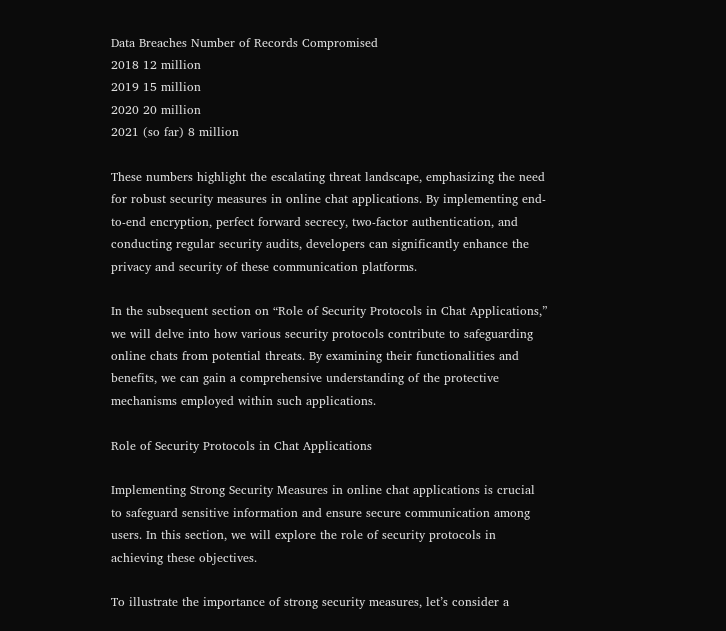Data Breaches Number of Records Compromised
2018 12 million
2019 15 million
2020 20 million
2021 (so far) 8 million

These numbers highlight the escalating threat landscape, emphasizing the need for robust security measures in online chat applications. By implementing end-to-end encryption, perfect forward secrecy, two-factor authentication, and conducting regular security audits, developers can significantly enhance the privacy and security of these communication platforms.

In the subsequent section on “Role of Security Protocols in Chat Applications,” we will delve into how various security protocols contribute to safeguarding online chats from potential threats. By examining their functionalities and benefits, we can gain a comprehensive understanding of the protective mechanisms employed within such applications.

Role of Security Protocols in Chat Applications

Implementing Strong Security Measures in online chat applications is crucial to safeguard sensitive information and ensure secure communication among users. In this section, we will explore the role of security protocols in achieving these objectives.

To illustrate the importance of strong security measures, let’s consider a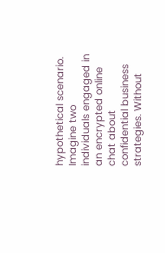hypothetical scenario. Imagine two individuals engaged in an encrypted online chat about confidential business strategies. Without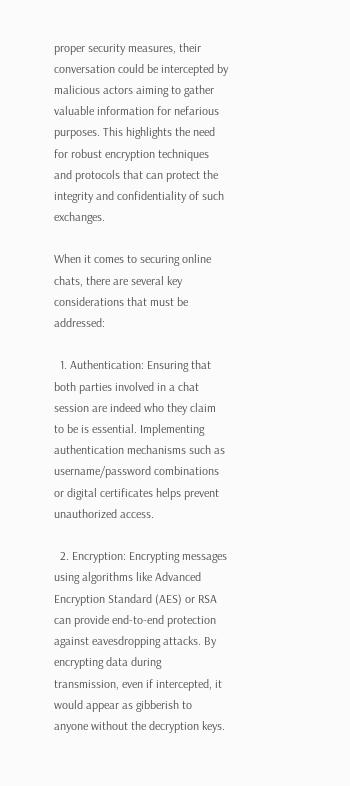proper security measures, their conversation could be intercepted by malicious actors aiming to gather valuable information for nefarious purposes. This highlights the need for robust encryption techniques and protocols that can protect the integrity and confidentiality of such exchanges.

When it comes to securing online chats, there are several key considerations that must be addressed:

  1. Authentication: Ensuring that both parties involved in a chat session are indeed who they claim to be is essential. Implementing authentication mechanisms such as username/password combinations or digital certificates helps prevent unauthorized access.

  2. Encryption: Encrypting messages using algorithms like Advanced Encryption Standard (AES) or RSA can provide end-to-end protection against eavesdropping attacks. By encrypting data during transmission, even if intercepted, it would appear as gibberish to anyone without the decryption keys.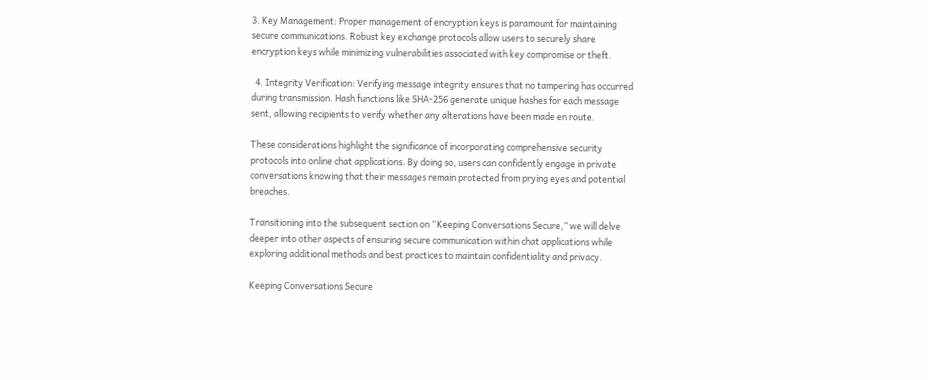3. Key Management: Proper management of encryption keys is paramount for maintaining secure communications. Robust key exchange protocols allow users to securely share encryption keys while minimizing vulnerabilities associated with key compromise or theft.

  4. Integrity Verification: Verifying message integrity ensures that no tampering has occurred during transmission. Hash functions like SHA-256 generate unique hashes for each message sent, allowing recipients to verify whether any alterations have been made en route.

These considerations highlight the significance of incorporating comprehensive security protocols into online chat applications. By doing so, users can confidently engage in private conversations knowing that their messages remain protected from prying eyes and potential breaches.

Transitioning into the subsequent section on “Keeping Conversations Secure,” we will delve deeper into other aspects of ensuring secure communication within chat applications while exploring additional methods and best practices to maintain confidentiality and privacy.

Keeping Conversations Secure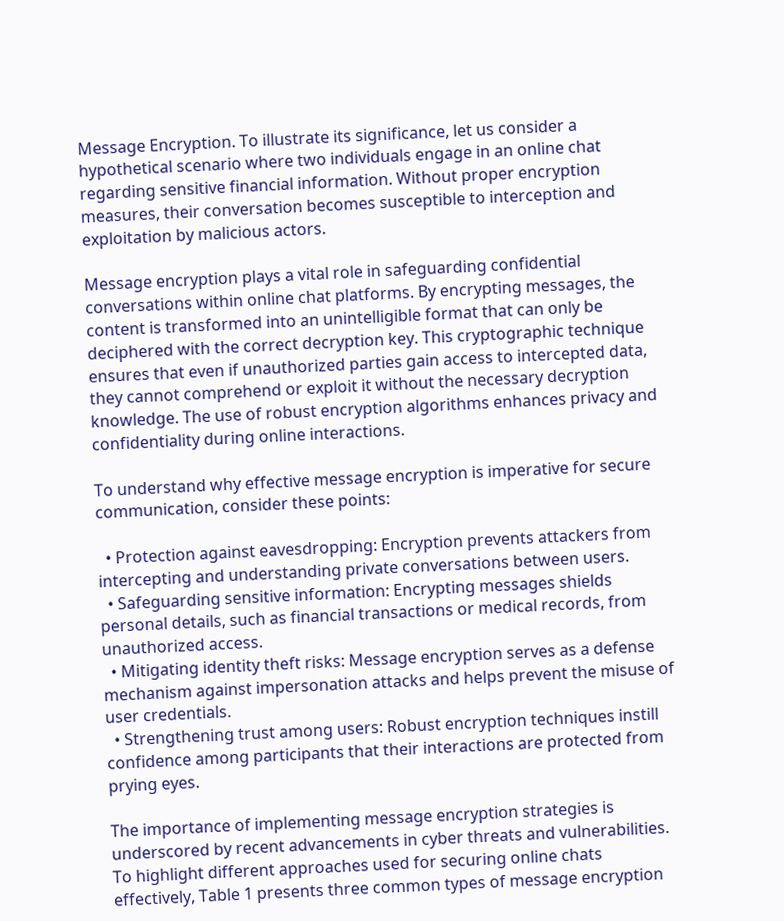Message Encryption. To illustrate its significance, let us consider a hypothetical scenario where two individuals engage in an online chat regarding sensitive financial information. Without proper encryption measures, their conversation becomes susceptible to interception and exploitation by malicious actors.

Message encryption plays a vital role in safeguarding confidential conversations within online chat platforms. By encrypting messages, the content is transformed into an unintelligible format that can only be deciphered with the correct decryption key. This cryptographic technique ensures that even if unauthorized parties gain access to intercepted data, they cannot comprehend or exploit it without the necessary decryption knowledge. The use of robust encryption algorithms enhances privacy and confidentiality during online interactions.

To understand why effective message encryption is imperative for secure communication, consider these points:

  • Protection against eavesdropping: Encryption prevents attackers from intercepting and understanding private conversations between users.
  • Safeguarding sensitive information: Encrypting messages shields personal details, such as financial transactions or medical records, from unauthorized access.
  • Mitigating identity theft risks: Message encryption serves as a defense mechanism against impersonation attacks and helps prevent the misuse of user credentials.
  • Strengthening trust among users: Robust encryption techniques instill confidence among participants that their interactions are protected from prying eyes.

The importance of implementing message encryption strategies is underscored by recent advancements in cyber threats and vulnerabilities. To highlight different approaches used for securing online chats effectively, Table 1 presents three common types of message encryption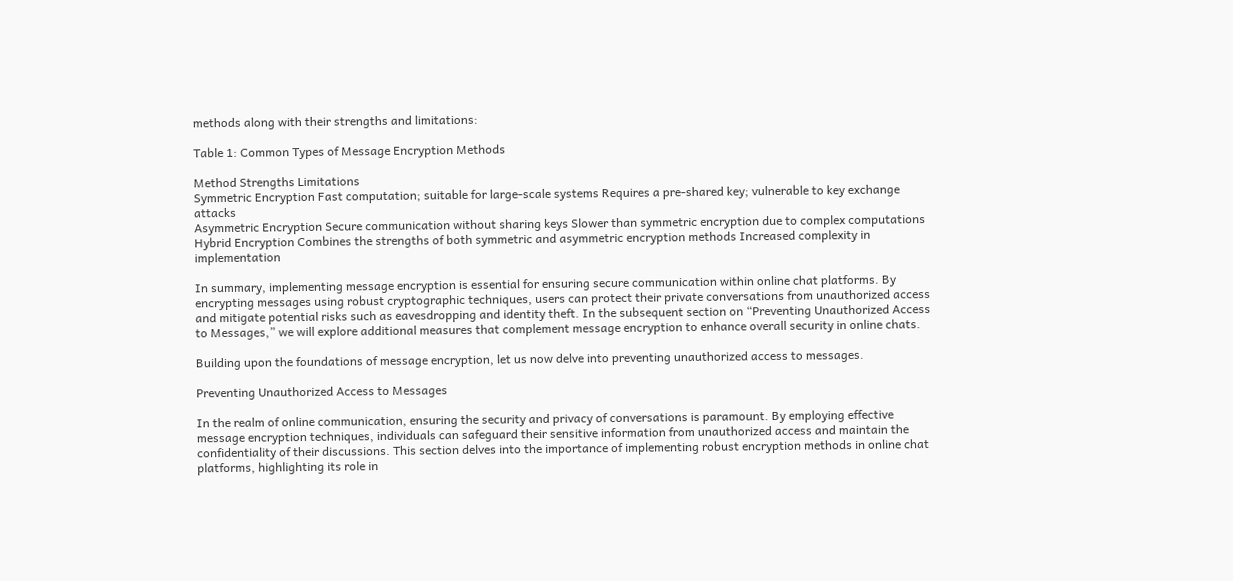methods along with their strengths and limitations:

Table 1: Common Types of Message Encryption Methods

Method Strengths Limitations
Symmetric Encryption Fast computation; suitable for large-scale systems Requires a pre-shared key; vulnerable to key exchange attacks
Asymmetric Encryption Secure communication without sharing keys Slower than symmetric encryption due to complex computations
Hybrid Encryption Combines the strengths of both symmetric and asymmetric encryption methods Increased complexity in implementation

In summary, implementing message encryption is essential for ensuring secure communication within online chat platforms. By encrypting messages using robust cryptographic techniques, users can protect their private conversations from unauthorized access and mitigate potential risks such as eavesdropping and identity theft. In the subsequent section on “Preventing Unauthorized Access to Messages,” we will explore additional measures that complement message encryption to enhance overall security in online chats.

Building upon the foundations of message encryption, let us now delve into preventing unauthorized access to messages.

Preventing Unauthorized Access to Messages

In the realm of online communication, ensuring the security and privacy of conversations is paramount. By employing effective message encryption techniques, individuals can safeguard their sensitive information from unauthorized access and maintain the confidentiality of their discussions. This section delves into the importance of implementing robust encryption methods in online chat platforms, highlighting its role in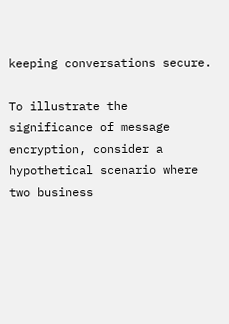keeping conversations secure.

To illustrate the significance of message encryption, consider a hypothetical scenario where two business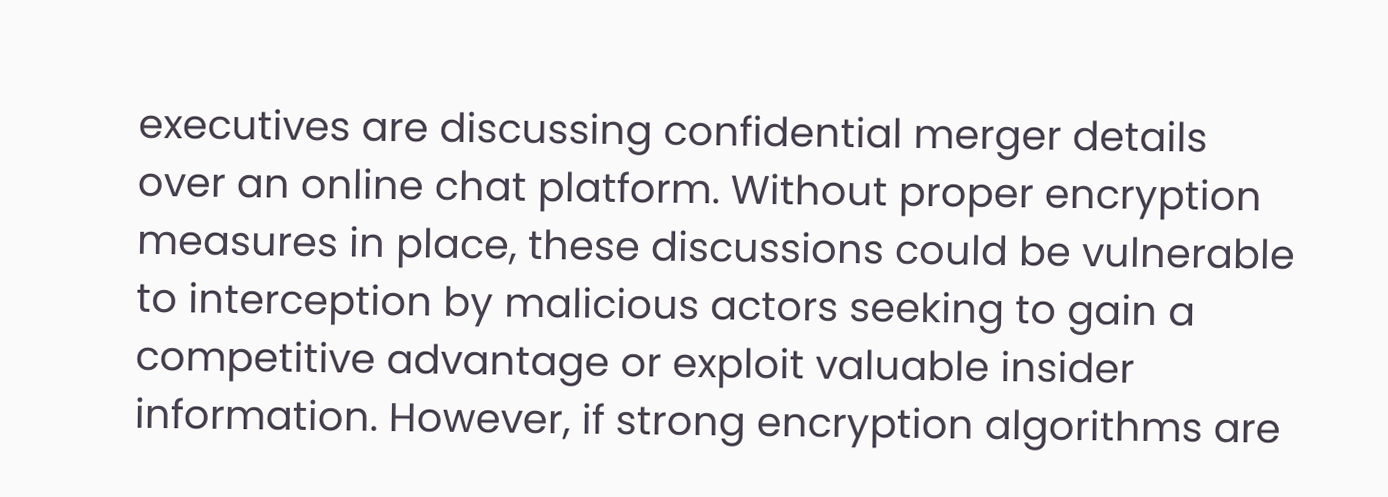executives are discussing confidential merger details over an online chat platform. Without proper encryption measures in place, these discussions could be vulnerable to interception by malicious actors seeking to gain a competitive advantage or exploit valuable insider information. However, if strong encryption algorithms are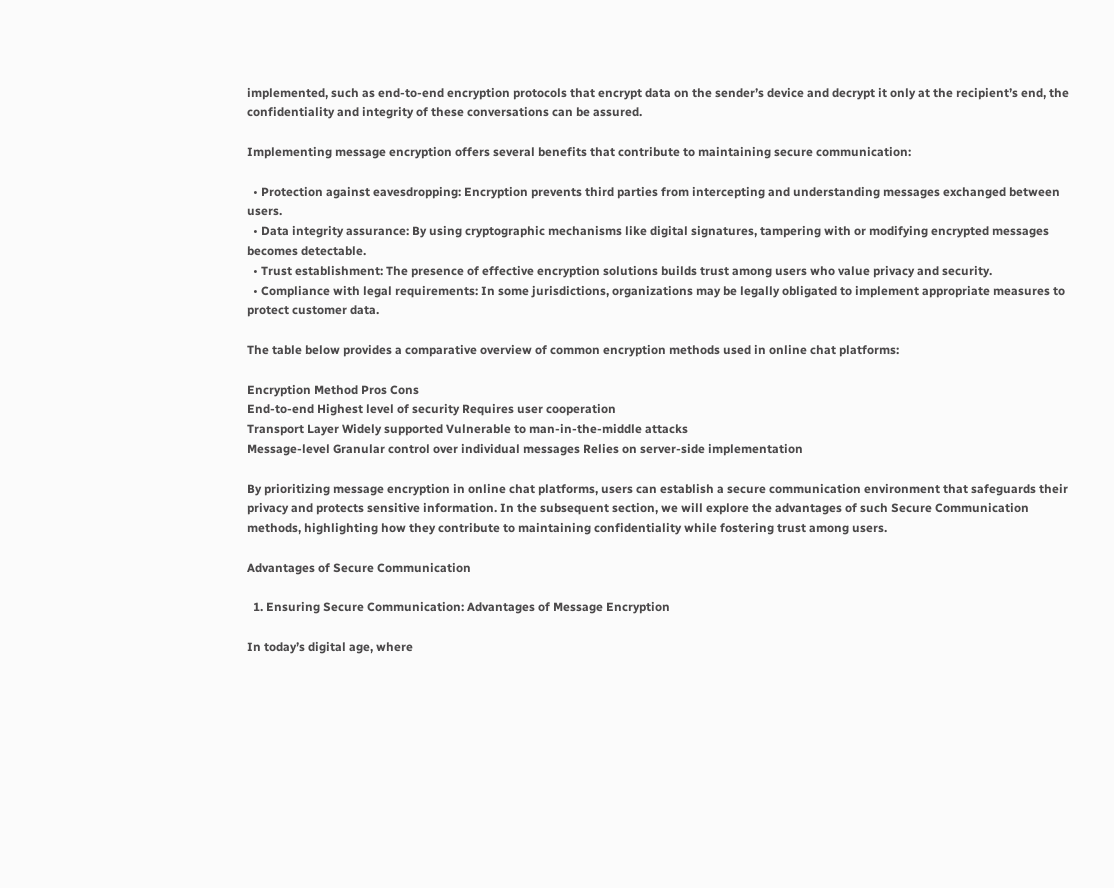implemented, such as end-to-end encryption protocols that encrypt data on the sender’s device and decrypt it only at the recipient’s end, the confidentiality and integrity of these conversations can be assured.

Implementing message encryption offers several benefits that contribute to maintaining secure communication:

  • Protection against eavesdropping: Encryption prevents third parties from intercepting and understanding messages exchanged between users.
  • Data integrity assurance: By using cryptographic mechanisms like digital signatures, tampering with or modifying encrypted messages becomes detectable.
  • Trust establishment: The presence of effective encryption solutions builds trust among users who value privacy and security.
  • Compliance with legal requirements: In some jurisdictions, organizations may be legally obligated to implement appropriate measures to protect customer data.

The table below provides a comparative overview of common encryption methods used in online chat platforms:

Encryption Method Pros Cons
End-to-end Highest level of security Requires user cooperation
Transport Layer Widely supported Vulnerable to man-in-the-middle attacks
Message-level Granular control over individual messages Relies on server-side implementation

By prioritizing message encryption in online chat platforms, users can establish a secure communication environment that safeguards their privacy and protects sensitive information. In the subsequent section, we will explore the advantages of such Secure Communication methods, highlighting how they contribute to maintaining confidentiality while fostering trust among users.

Advantages of Secure Communication

  1. Ensuring Secure Communication: Advantages of Message Encryption

In today’s digital age, where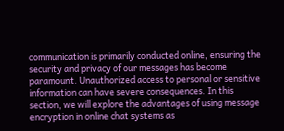communication is primarily conducted online, ensuring the security and privacy of our messages has become paramount. Unauthorized access to personal or sensitive information can have severe consequences. In this section, we will explore the advantages of using message encryption in online chat systems as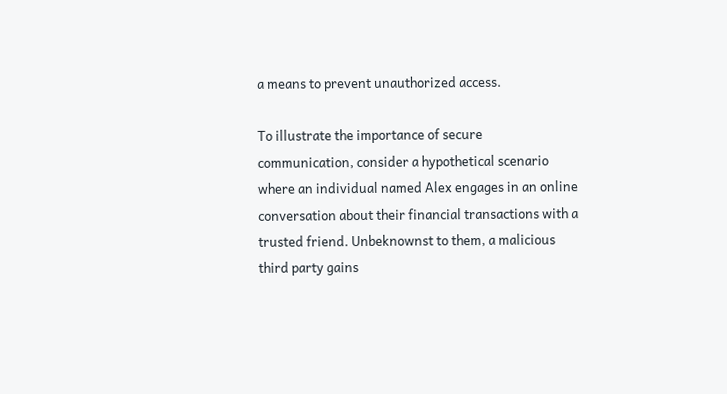a means to prevent unauthorized access.

To illustrate the importance of secure communication, consider a hypothetical scenario where an individual named Alex engages in an online conversation about their financial transactions with a trusted friend. Unbeknownst to them, a malicious third party gains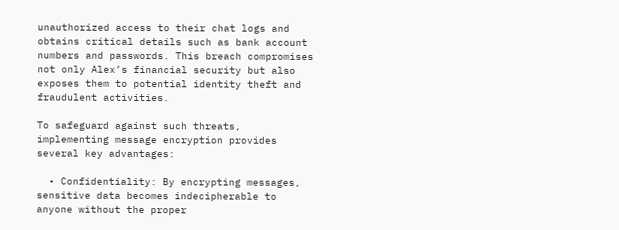unauthorized access to their chat logs and obtains critical details such as bank account numbers and passwords. This breach compromises not only Alex’s financial security but also exposes them to potential identity theft and fraudulent activities.

To safeguard against such threats, implementing message encryption provides several key advantages:

  • Confidentiality: By encrypting messages, sensitive data becomes indecipherable to anyone without the proper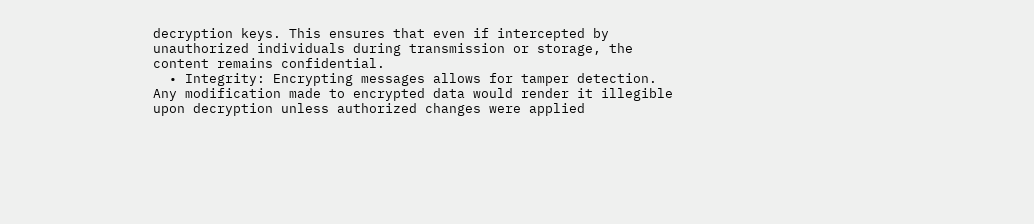decryption keys. This ensures that even if intercepted by unauthorized individuals during transmission or storage, the content remains confidential.
  • Integrity: Encrypting messages allows for tamper detection. Any modification made to encrypted data would render it illegible upon decryption unless authorized changes were applied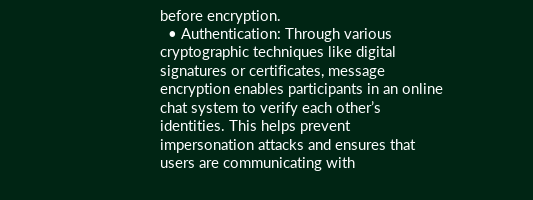before encryption.
  • Authentication: Through various cryptographic techniques like digital signatures or certificates, message encryption enables participants in an online chat system to verify each other’s identities. This helps prevent impersonation attacks and ensures that users are communicating with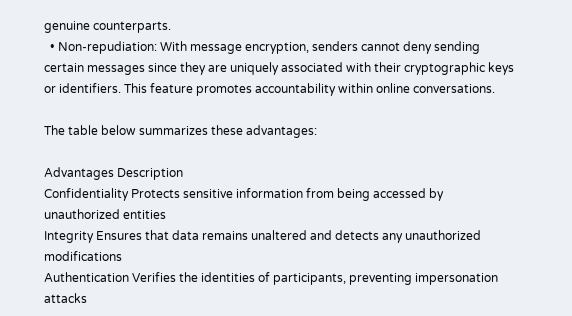genuine counterparts.
  • Non-repudiation: With message encryption, senders cannot deny sending certain messages since they are uniquely associated with their cryptographic keys or identifiers. This feature promotes accountability within online conversations.

The table below summarizes these advantages:

Advantages Description
Confidentiality Protects sensitive information from being accessed by unauthorized entities
Integrity Ensures that data remains unaltered and detects any unauthorized modifications
Authentication Verifies the identities of participants, preventing impersonation attacks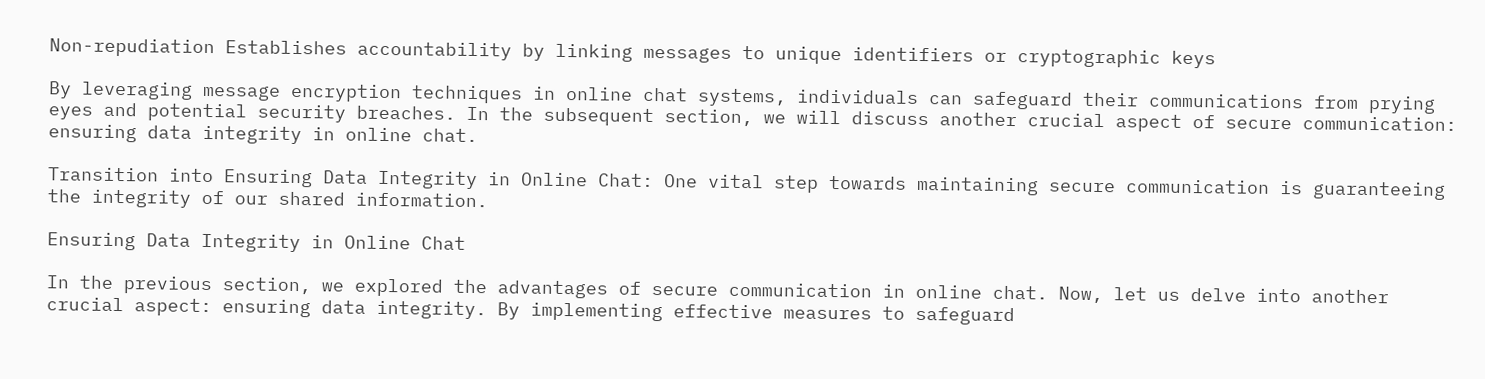Non-repudiation Establishes accountability by linking messages to unique identifiers or cryptographic keys

By leveraging message encryption techniques in online chat systems, individuals can safeguard their communications from prying eyes and potential security breaches. In the subsequent section, we will discuss another crucial aspect of secure communication: ensuring data integrity in online chat.

Transition into Ensuring Data Integrity in Online Chat: One vital step towards maintaining secure communication is guaranteeing the integrity of our shared information.

Ensuring Data Integrity in Online Chat

In the previous section, we explored the advantages of secure communication in online chat. Now, let us delve into another crucial aspect: ensuring data integrity. By implementing effective measures to safeguard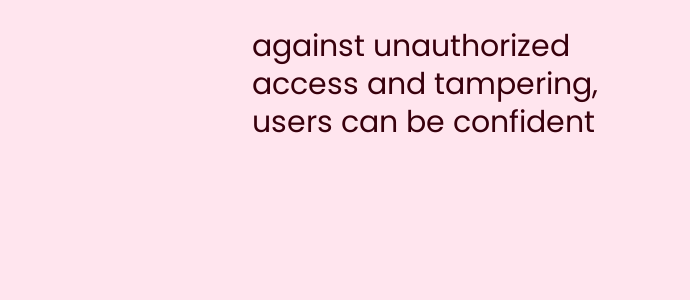against unauthorized access and tampering, users can be confident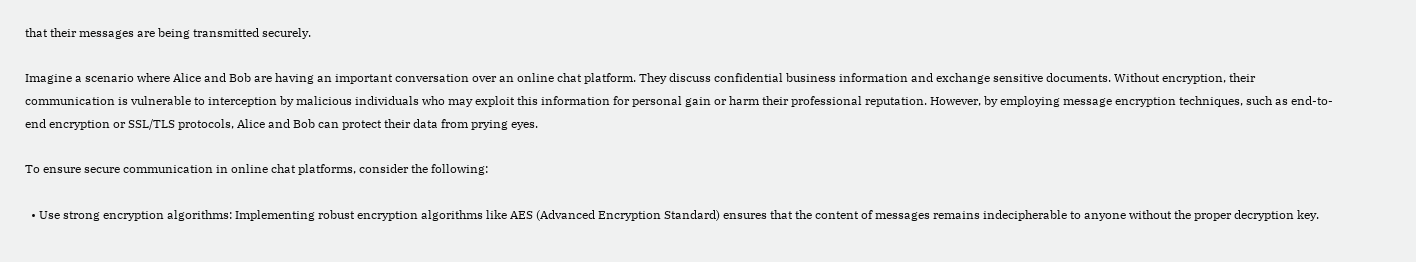that their messages are being transmitted securely.

Imagine a scenario where Alice and Bob are having an important conversation over an online chat platform. They discuss confidential business information and exchange sensitive documents. Without encryption, their communication is vulnerable to interception by malicious individuals who may exploit this information for personal gain or harm their professional reputation. However, by employing message encryption techniques, such as end-to-end encryption or SSL/TLS protocols, Alice and Bob can protect their data from prying eyes.

To ensure secure communication in online chat platforms, consider the following:

  • Use strong encryption algorithms: Implementing robust encryption algorithms like AES (Advanced Encryption Standard) ensures that the content of messages remains indecipherable to anyone without the proper decryption key.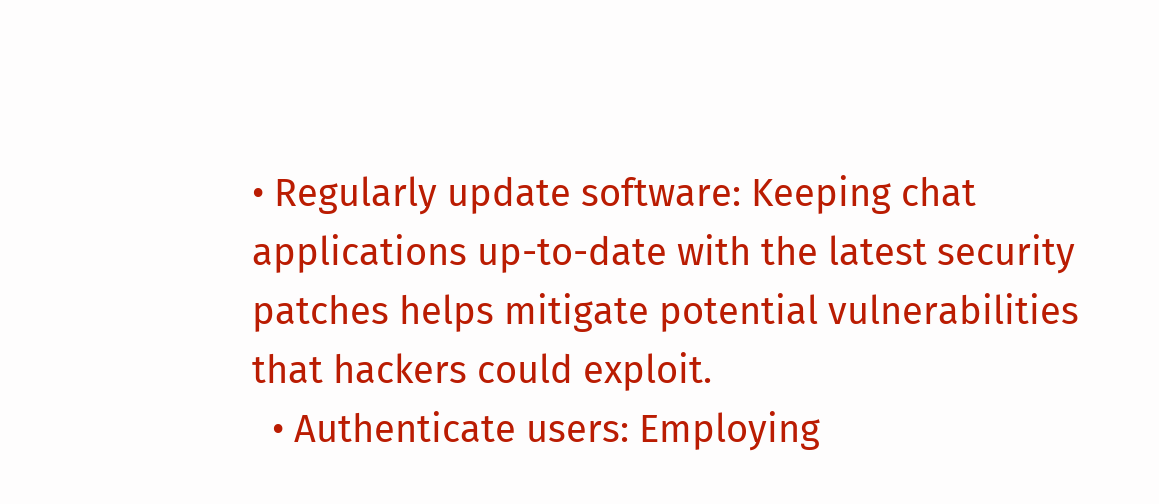• Regularly update software: Keeping chat applications up-to-date with the latest security patches helps mitigate potential vulnerabilities that hackers could exploit.
  • Authenticate users: Employing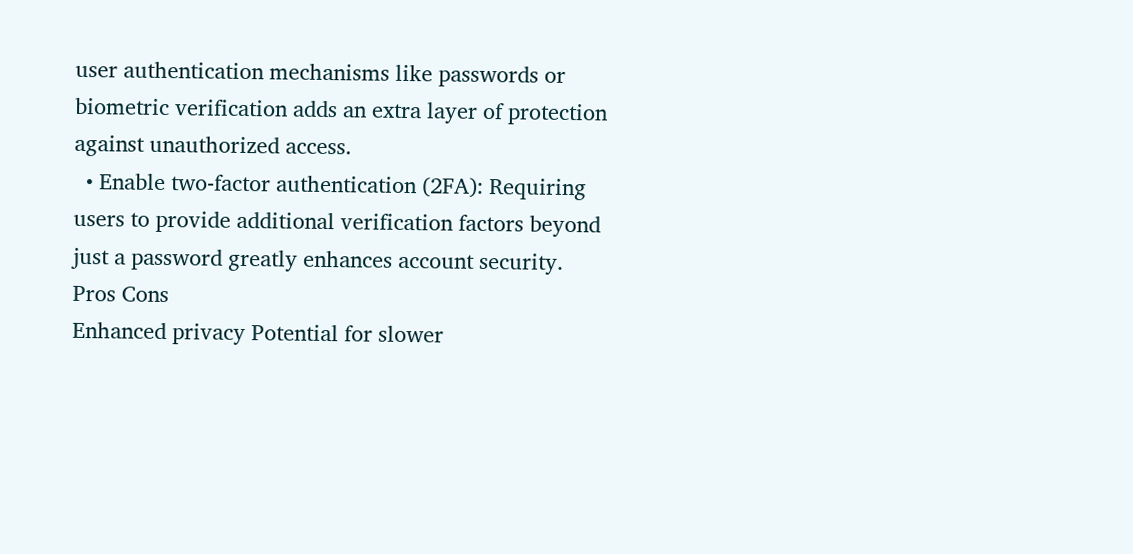user authentication mechanisms like passwords or biometric verification adds an extra layer of protection against unauthorized access.
  • Enable two-factor authentication (2FA): Requiring users to provide additional verification factors beyond just a password greatly enhances account security.
Pros Cons
Enhanced privacy Potential for slower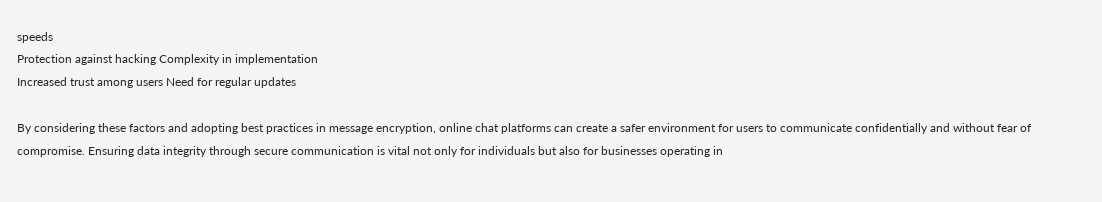speeds
Protection against hacking Complexity in implementation
Increased trust among users Need for regular updates

By considering these factors and adopting best practices in message encryption, online chat platforms can create a safer environment for users to communicate confidentially and without fear of compromise. Ensuring data integrity through secure communication is vital not only for individuals but also for businesses operating in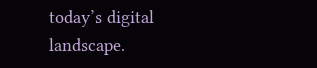today’s digital landscape.